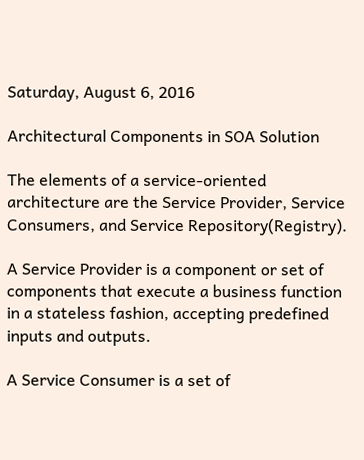Saturday, August 6, 2016

Architectural Components in SOA Solution

The elements of a service-oriented architecture are the Service Provider, Service Consumers, and Service Repository(Registry).

A Service Provider is a component or set of components that execute a business function in a stateless fashion, accepting predefined inputs and outputs.

A Service Consumer is a set of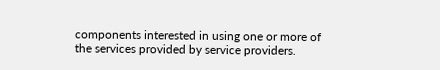components interested in using one or more of the services provided by service providers.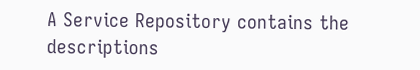A Service Repository contains the descriptions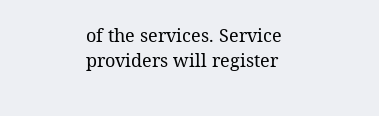of the services. Service providers will register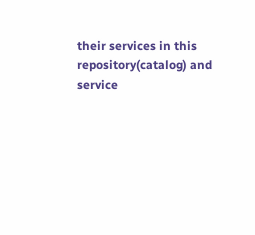their services in this repository(catalog) and service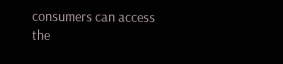consumers can access the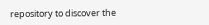repository to discover the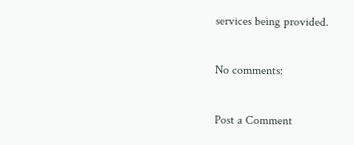services being provided.

No comments:

Post a Comment